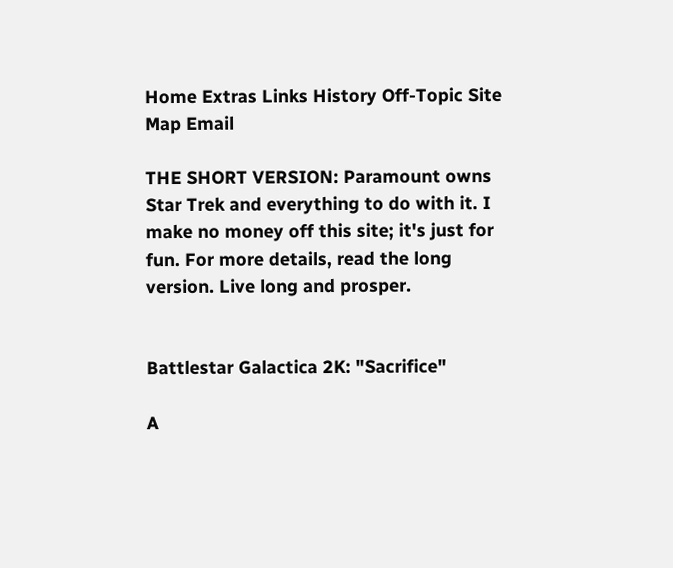Home Extras Links History Off-Topic Site Map Email

THE SHORT VERSION: Paramount owns Star Trek and everything to do with it. I make no money off this site; it's just for fun. For more details, read the long version. Live long and prosper.


Battlestar Galactica 2K: "Sacrifice"

A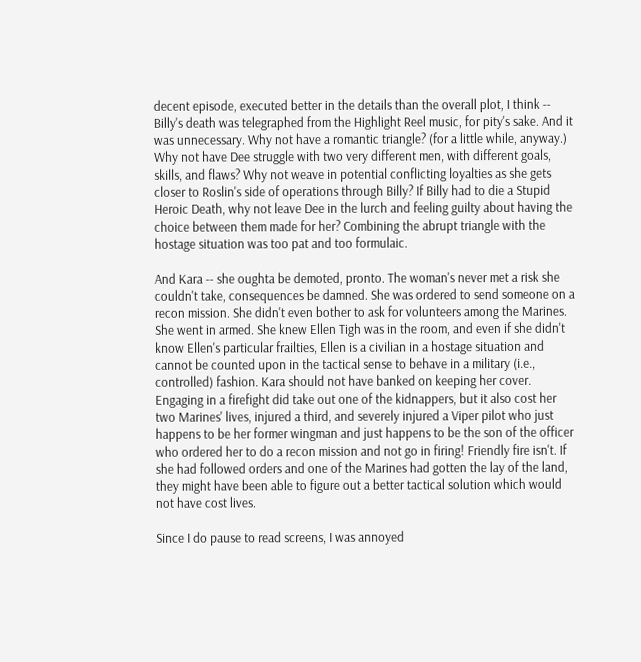decent episode, executed better in the details than the overall plot, I think -- Billy's death was telegraphed from the Highlight Reel music, for pity's sake. And it was unnecessary. Why not have a romantic triangle? (for a little while, anyway.) Why not have Dee struggle with two very different men, with different goals, skills, and flaws? Why not weave in potential conflicting loyalties as she gets closer to Roslin's side of operations through Billy? If Billy had to die a Stupid Heroic Death, why not leave Dee in the lurch and feeling guilty about having the choice between them made for her? Combining the abrupt triangle with the hostage situation was too pat and too formulaic.

And Kara -- she oughta be demoted, pronto. The woman's never met a risk she couldn't take, consequences be damned. She was ordered to send someone on a recon mission. She didn't even bother to ask for volunteers among the Marines. She went in armed. She knew Ellen Tigh was in the room, and even if she didn't know Ellen's particular frailties, Ellen is a civilian in a hostage situation and cannot be counted upon in the tactical sense to behave in a military (i.e., controlled) fashion. Kara should not have banked on keeping her cover. Engaging in a firefight did take out one of the kidnappers, but it also cost her two Marines' lives, injured a third, and severely injured a Viper pilot who just happens to be her former wingman and just happens to be the son of the officer who ordered her to do a recon mission and not go in firing! Friendly fire isn't. If she had followed orders and one of the Marines had gotten the lay of the land, they might have been able to figure out a better tactical solution which would not have cost lives.

Since I do pause to read screens, I was annoyed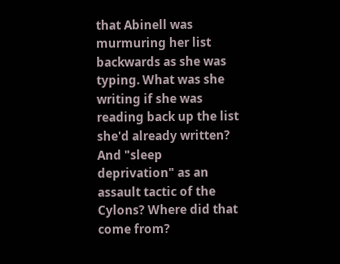that Abinell was murmuring her list backwards as she was typing. What was she writing if she was reading back up the list she'd already written? And "sleep deprivation" as an assault tactic of the Cylons? Where did that come from?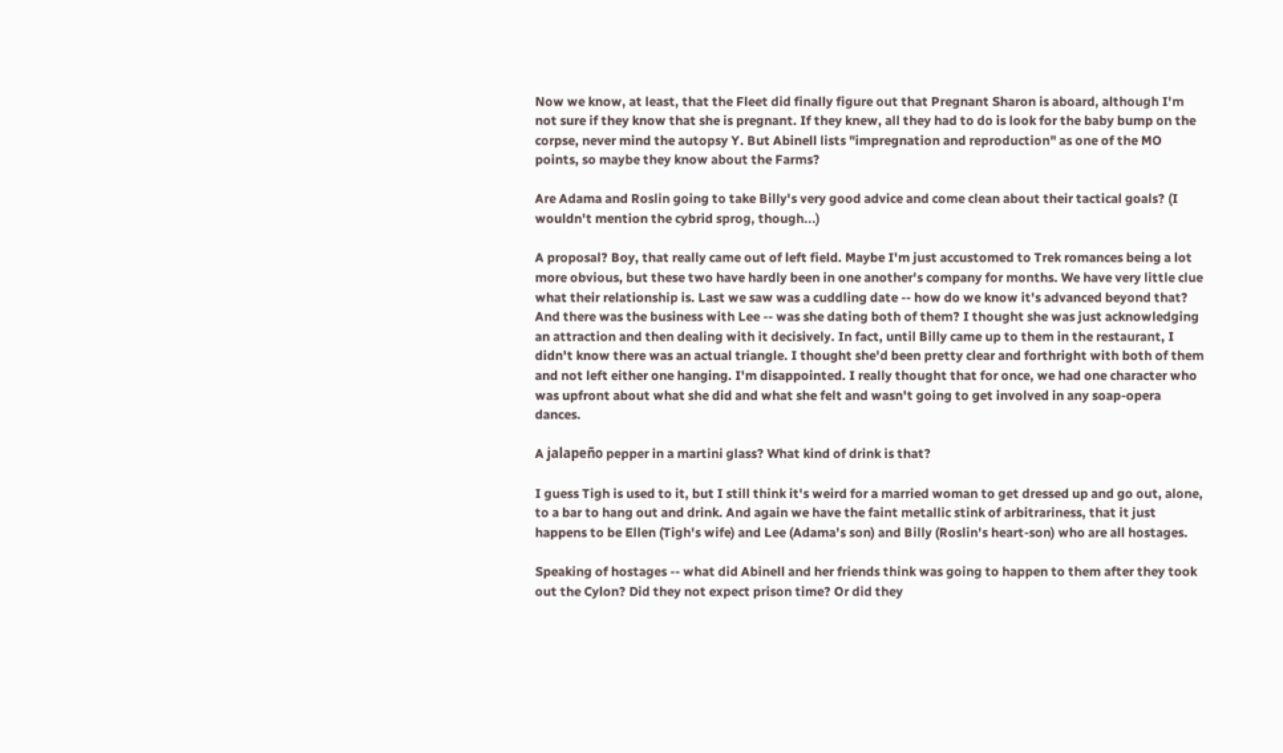Now we know, at least, that the Fleet did finally figure out that Pregnant Sharon is aboard, although I'm not sure if they know that she is pregnant. If they knew, all they had to do is look for the baby bump on the corpse, never mind the autopsy Y. But Abinell lists "impregnation and reproduction" as one of the MO points, so maybe they know about the Farms?

Are Adama and Roslin going to take Billy's very good advice and come clean about their tactical goals? (I wouldn't mention the cybrid sprog, though...)

A proposal? Boy, that really came out of left field. Maybe I'm just accustomed to Trek romances being a lot more obvious, but these two have hardly been in one another's company for months. We have very little clue what their relationship is. Last we saw was a cuddling date -- how do we know it's advanced beyond that? And there was the business with Lee -- was she dating both of them? I thought she was just acknowledging an attraction and then dealing with it decisively. In fact, until Billy came up to them in the restaurant, I didn't know there was an actual triangle. I thought she'd been pretty clear and forthright with both of them and not left either one hanging. I'm disappointed. I really thought that for once, we had one character who was upfront about what she did and what she felt and wasn't going to get involved in any soap-opera dances.

A jalapeño pepper in a martini glass? What kind of drink is that?

I guess Tigh is used to it, but I still think it's weird for a married woman to get dressed up and go out, alone, to a bar to hang out and drink. And again we have the faint metallic stink of arbitrariness, that it just happens to be Ellen (Tigh's wife) and Lee (Adama's son) and Billy (Roslin's heart-son) who are all hostages.

Speaking of hostages -- what did Abinell and her friends think was going to happen to them after they took out the Cylon? Did they not expect prison time? Or did they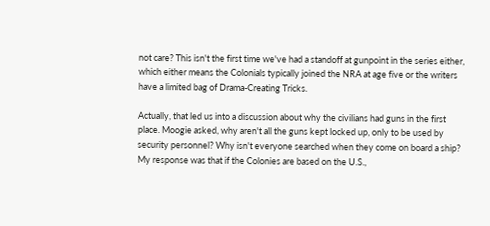not care? This isn't the first time we've had a standoff at gunpoint in the series either, which either means the Colonials typically joined the NRA at age five or the writers have a limited bag of Drama-Creating Tricks.

Actually, that led us into a discussion about why the civilians had guns in the first place. Moogie asked, why aren't all the guns kept locked up, only to be used by security personnel? Why isn't everyone searched when they come on board a ship? My response was that if the Colonies are based on the U.S.,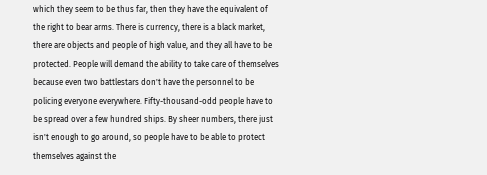which they seem to be thus far, then they have the equivalent of the right to bear arms. There is currency, there is a black market, there are objects and people of high value, and they all have to be protected. People will demand the ability to take care of themselves because even two battlestars don't have the personnel to be policing everyone everywhere. Fifty-thousand-odd people have to be spread over a few hundred ships. By sheer numbers, there just isn't enough to go around, so people have to be able to protect themselves against the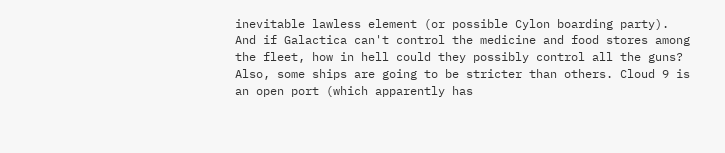inevitable lawless element (or possible Cylon boarding party). And if Galactica can't control the medicine and food stores among the fleet, how in hell could they possibly control all the guns? Also, some ships are going to be stricter than others. Cloud 9 is an open port (which apparently has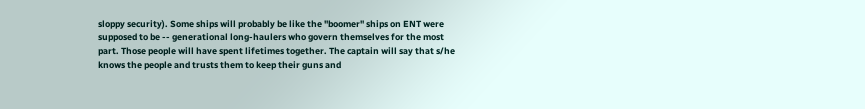sloppy security). Some ships will probably be like the "boomer" ships on ENT were supposed to be -- generational long-haulers who govern themselves for the most part. Those people will have spent lifetimes together. The captain will say that s/he knows the people and trusts them to keep their guns and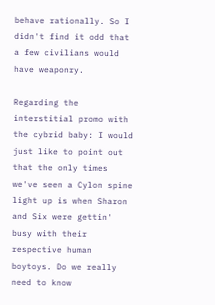behave rationally. So I didn't find it odd that a few civilians would have weaponry.

Regarding the interstitial promo with the cybrid baby: I would just like to point out that the only times we've seen a Cylon spine light up is when Sharon and Six were gettin' busy with their respective human boytoys. Do we really need to know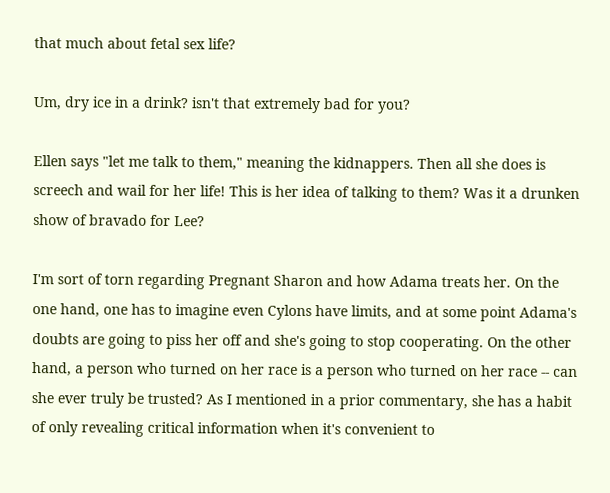that much about fetal sex life?

Um, dry ice in a drink? isn't that extremely bad for you?

Ellen says "let me talk to them," meaning the kidnappers. Then all she does is screech and wail for her life! This is her idea of talking to them? Was it a drunken show of bravado for Lee?

I'm sort of torn regarding Pregnant Sharon and how Adama treats her. On the one hand, one has to imagine even Cylons have limits, and at some point Adama's doubts are going to piss her off and she's going to stop cooperating. On the other hand, a person who turned on her race is a person who turned on her race -- can she ever truly be trusted? As I mentioned in a prior commentary, she has a habit of only revealing critical information when it's convenient to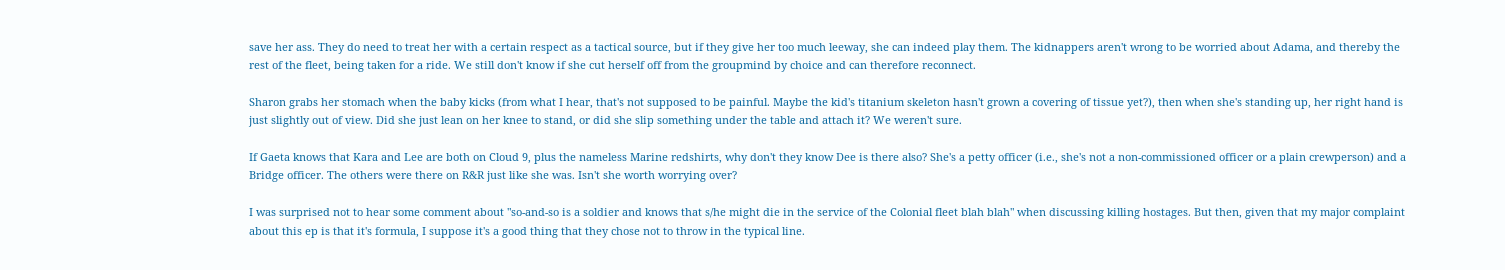save her ass. They do need to treat her with a certain respect as a tactical source, but if they give her too much leeway, she can indeed play them. The kidnappers aren't wrong to be worried about Adama, and thereby the rest of the fleet, being taken for a ride. We still don't know if she cut herself off from the groupmind by choice and can therefore reconnect.

Sharon grabs her stomach when the baby kicks (from what I hear, that's not supposed to be painful. Maybe the kid's titanium skeleton hasn't grown a covering of tissue yet?), then when she's standing up, her right hand is just slightly out of view. Did she just lean on her knee to stand, or did she slip something under the table and attach it? We weren't sure.

If Gaeta knows that Kara and Lee are both on Cloud 9, plus the nameless Marine redshirts, why don't they know Dee is there also? She's a petty officer (i.e., she's not a non-commissioned officer or a plain crewperson) and a Bridge officer. The others were there on R&R just like she was. Isn't she worth worrying over?

I was surprised not to hear some comment about "so-and-so is a soldier and knows that s/he might die in the service of the Colonial fleet blah blah" when discussing killing hostages. But then, given that my major complaint about this ep is that it's formula, I suppose it's a good thing that they chose not to throw in the typical line.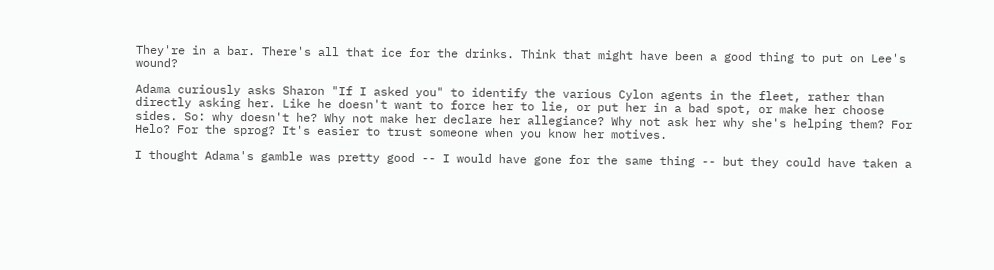They're in a bar. There's all that ice for the drinks. Think that might have been a good thing to put on Lee's wound?

Adama curiously asks Sharon "If I asked you" to identify the various Cylon agents in the fleet, rather than directly asking her. Like he doesn't want to force her to lie, or put her in a bad spot, or make her choose sides. So: why doesn't he? Why not make her declare her allegiance? Why not ask her why she's helping them? For Helo? For the sprog? It's easier to trust someone when you know her motives.

I thought Adama's gamble was pretty good -- I would have gone for the same thing -- but they could have taken a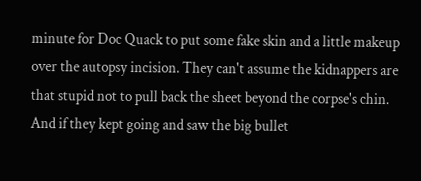minute for Doc Quack to put some fake skin and a little makeup over the autopsy incision. They can't assume the kidnappers are that stupid not to pull back the sheet beyond the corpse's chin. And if they kept going and saw the big bullet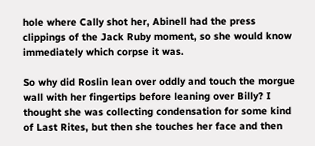hole where Cally shot her, Abinell had the press clippings of the Jack Ruby moment, so she would know immediately which corpse it was.

So why did Roslin lean over oddly and touch the morgue wall with her fingertips before leaning over Billy? I thought she was collecting condensation for some kind of Last Rites, but then she touches her face and then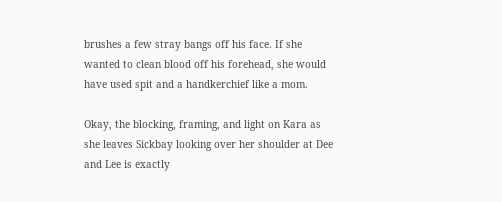brushes a few stray bangs off his face. If she wanted to clean blood off his forehead, she would have used spit and a handkerchief like a mom.

Okay, the blocking, framing, and light on Kara as she leaves Sickbay looking over her shoulder at Dee and Lee is exactly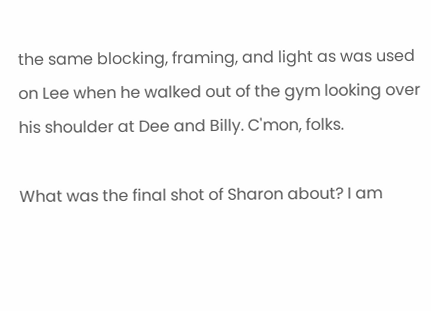the same blocking, framing, and light as was used on Lee when he walked out of the gym looking over his shoulder at Dee and Billy. C'mon, folks.

What was the final shot of Sharon about? I am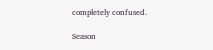completely confused.

Season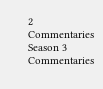2 Commentaries Season 3 Commentaries